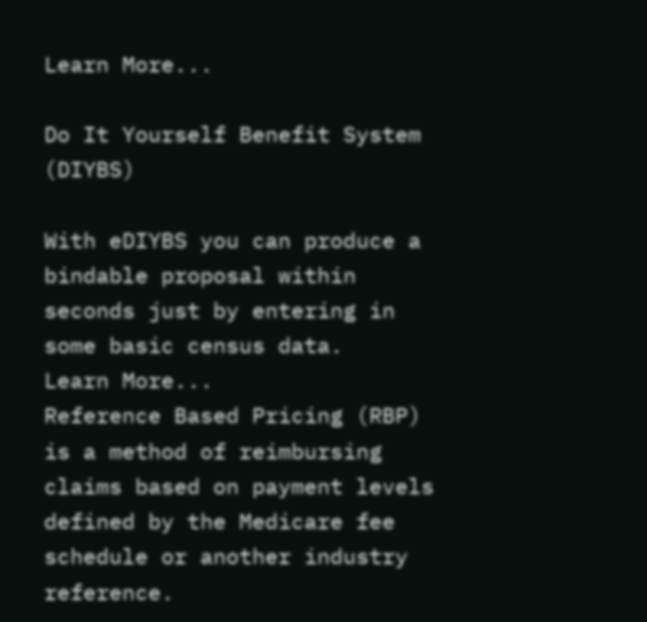Learn More...

Do It Yourself Benefit System (DIYBS)

With eDIYBS you can produce a bindable proposal within seconds just by entering in some basic census data.
Learn More...
Reference Based Pricing (RBP) is a method of reimbursing claims based on payment levels defined by the Medicare fee schedule or another industry reference.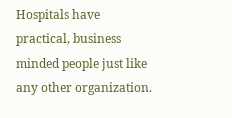Hospitals have practical, business minded people just like any other organization.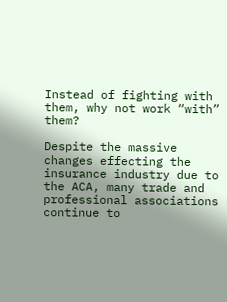Instead of fighting with them, why not work “with” them?

Despite the massive changes effecting the insurance industry due to the ACA, many trade and professional associations continue to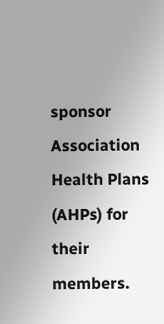sponsor Association Health Plans (AHPs) for their members.